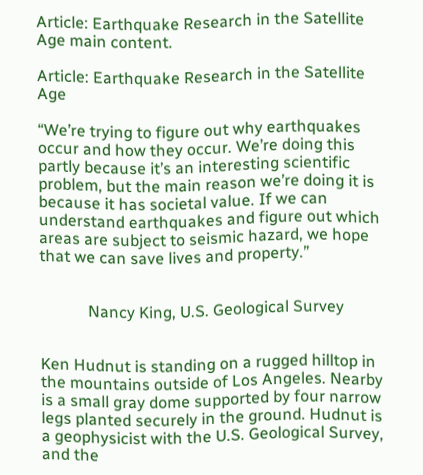Article: Earthquake Research in the Satellite Age main content.

Article: Earthquake Research in the Satellite Age

“We’re trying to figure out why earthquakes occur and how they occur. We’re doing this partly because it’s an interesting scientific problem, but the main reason we’re doing it is because it has societal value. If we can understand earthquakes and figure out which areas are subject to seismic hazard, we hope that we can save lives and property.”


            Nancy King, U.S. Geological Survey


Ken Hudnut is standing on a rugged hilltop in the mountains outside of Los Angeles. Nearby is a small gray dome supported by four narrow legs planted securely in the ground. Hudnut is a geophysicist with the U.S. Geological Survey, and the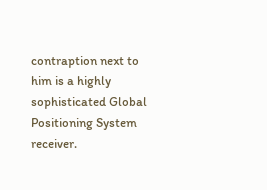contraption next to him is a highly sophisticated Global Positioning System receiver.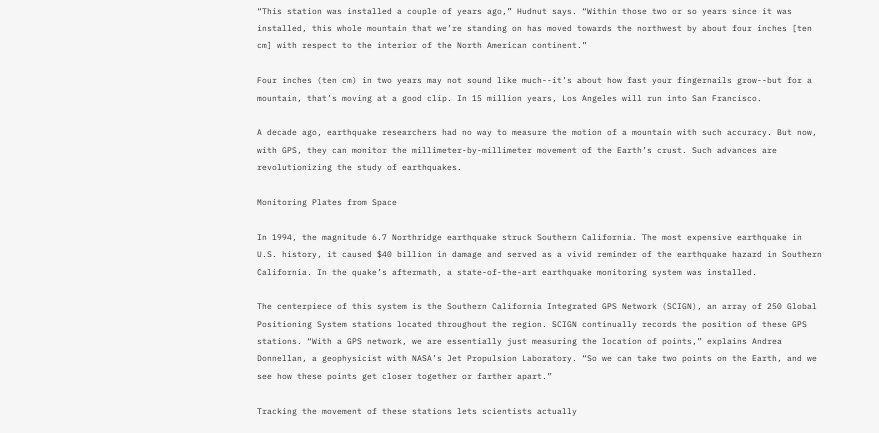“This station was installed a couple of years ago,” Hudnut says. “Within those two or so years since it was installed, this whole mountain that we’re standing on has moved towards the northwest by about four inches [ten cm] with respect to the interior of the North American continent.”

Four inches (ten cm) in two years may not sound like much--it’s about how fast your fingernails grow--but for a mountain, that’s moving at a good clip. In 15 million years, Los Angeles will run into San Francisco.

A decade ago, earthquake researchers had no way to measure the motion of a mountain with such accuracy. But now, with GPS, they can monitor the millimeter-by-millimeter movement of the Earth’s crust. Such advances are revolutionizing the study of earthquakes.

Monitoring Plates from Space

In 1994, the magnitude 6.7 Northridge earthquake struck Southern California. The most expensive earthquake in U.S. history, it caused $40 billion in damage and served as a vivid reminder of the earthquake hazard in Southern California. In the quake’s aftermath, a state-of-the-art earthquake monitoring system was installed.

The centerpiece of this system is the Southern California Integrated GPS Network (SCIGN), an array of 250 Global Positioning System stations located throughout the region. SCIGN continually records the position of these GPS stations. “With a GPS network, we are essentially just measuring the location of points,” explains Andrea Donnellan, a geophysicist with NASA’s Jet Propulsion Laboratory. “So we can take two points on the Earth, and we see how these points get closer together or farther apart.”

Tracking the movement of these stations lets scientists actually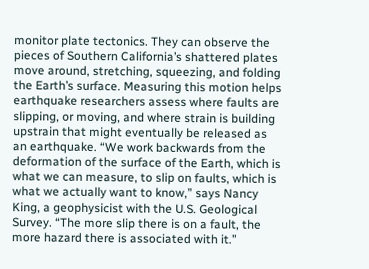monitor plate tectonics. They can observe the pieces of Southern California’s shattered plates move around, stretching, squeezing, and folding the Earth’s surface. Measuring this motion helps earthquake researchers assess where faults are slipping, or moving, and where strain is building upstrain that might eventually be released as an earthquake. “We work backwards from the deformation of the surface of the Earth, which is what we can measure, to slip on faults, which is what we actually want to know,” says Nancy King, a geophysicist with the U.S. Geological Survey. “The more slip there is on a fault, the more hazard there is associated with it.”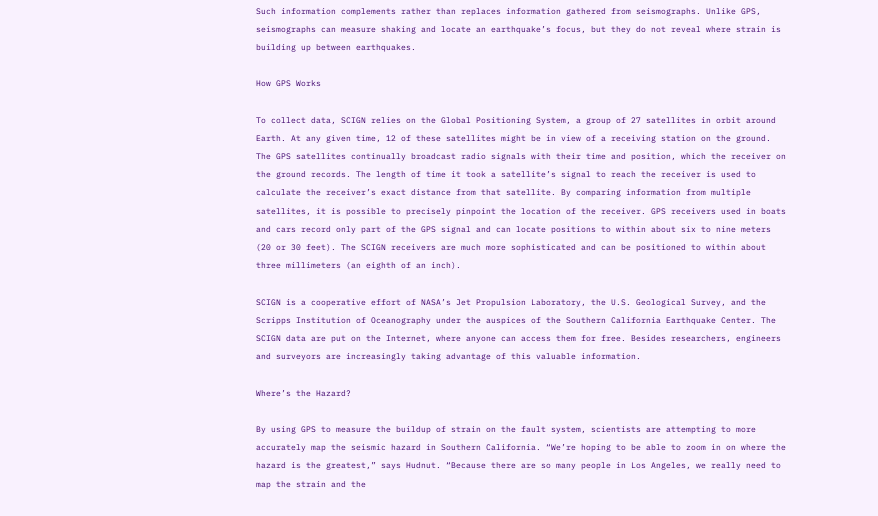Such information complements rather than replaces information gathered from seismographs. Unlike GPS, seismographs can measure shaking and locate an earthquake’s focus, but they do not reveal where strain is building up between earthquakes.

How GPS Works

To collect data, SCIGN relies on the Global Positioning System, a group of 27 satellites in orbit around Earth. At any given time, 12 of these satellites might be in view of a receiving station on the ground. The GPS satellites continually broadcast radio signals with their time and position, which the receiver on the ground records. The length of time it took a satellite’s signal to reach the receiver is used to calculate the receiver’s exact distance from that satellite. By comparing information from multiple satellites, it is possible to precisely pinpoint the location of the receiver. GPS receivers used in boats and cars record only part of the GPS signal and can locate positions to within about six to nine meters (20 or 30 feet). The SCIGN receivers are much more sophisticated and can be positioned to within about three millimeters (an eighth of an inch).

SCIGN is a cooperative effort of NASA’s Jet Propulsion Laboratory, the U.S. Geological Survey, and the Scripps Institution of Oceanography under the auspices of the Southern California Earthquake Center. The SCIGN data are put on the Internet, where anyone can access them for free. Besides researchers, engineers and surveyors are increasingly taking advantage of this valuable information.

Where’s the Hazard?

By using GPS to measure the buildup of strain on the fault system, scientists are attempting to more accurately map the seismic hazard in Southern California. “We’re hoping to be able to zoom in on where the hazard is the greatest,” says Hudnut. “Because there are so many people in Los Angeles, we really need to map the strain and the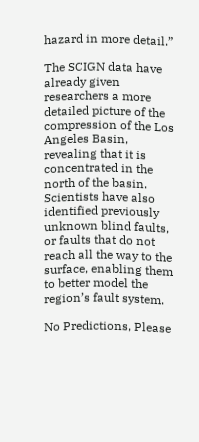hazard in more detail.”

The SCIGN data have already given researchers a more detailed picture of the compression of the Los Angeles Basin, revealing that it is concentrated in the north of the basin. Scientists have also identified previously unknown blind faults, or faults that do not reach all the way to the surface, enabling them to better model the region’s fault system.

No Predictions, Please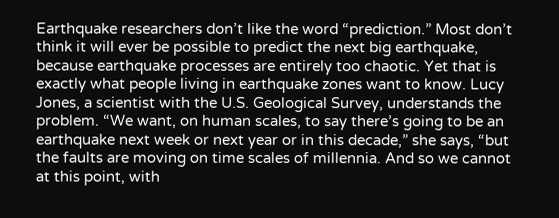Earthquake researchers don’t like the word “prediction.” Most don’t think it will ever be possible to predict the next big earthquake, because earthquake processes are entirely too chaotic. Yet that is exactly what people living in earthquake zones want to know. Lucy Jones, a scientist with the U.S. Geological Survey, understands the problem. “We want, on human scales, to say there’s going to be an earthquake next week or next year or in this decade,” she says, “but the faults are moving on time scales of millennia. And so we cannot at this point, with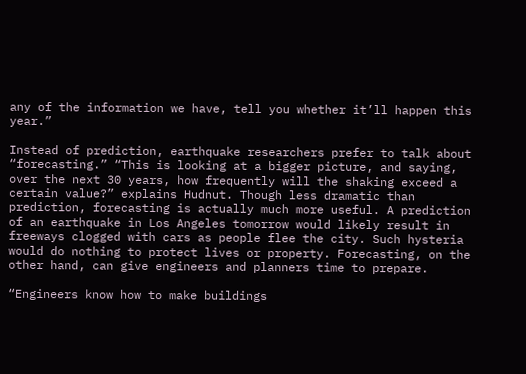any of the information we have, tell you whether it’ll happen this year.”

Instead of prediction, earthquake researchers prefer to talk about “forecasting.” “This is looking at a bigger picture, and saying, over the next 30 years, how frequently will the shaking exceed a certain value?” explains Hudnut. Though less dramatic than prediction, forecasting is actually much more useful. A prediction of an earthquake in Los Angeles tomorrow would likely result in freeways clogged with cars as people flee the city. Such hysteria would do nothing to protect lives or property. Forecasting, on the other hand, can give engineers and planners time to prepare.

“Engineers know how to make buildings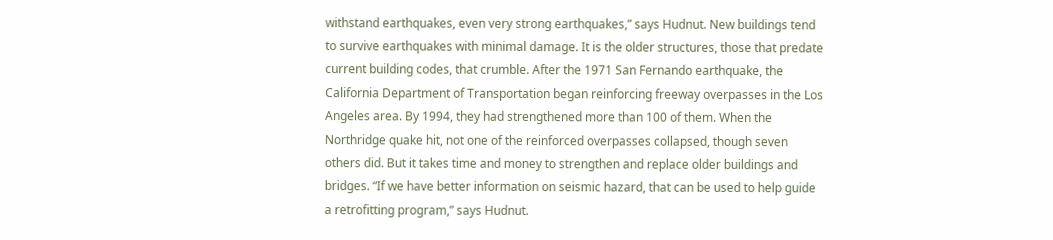withstand earthquakes, even very strong earthquakes,” says Hudnut. New buildings tend to survive earthquakes with minimal damage. It is the older structures, those that predate current building codes, that crumble. After the 1971 San Fernando earthquake, the California Department of Transportation began reinforcing freeway overpasses in the Los Angeles area. By 1994, they had strengthened more than 100 of them. When the Northridge quake hit, not one of the reinforced overpasses collapsed, though seven others did. But it takes time and money to strengthen and replace older buildings and bridges. “If we have better information on seismic hazard, that can be used to help guide a retrofitting program,” says Hudnut.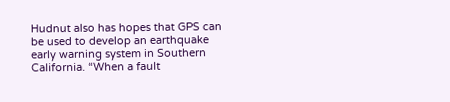Hudnut also has hopes that GPS can be used to develop an earthquake early warning system in Southern California. “When a fault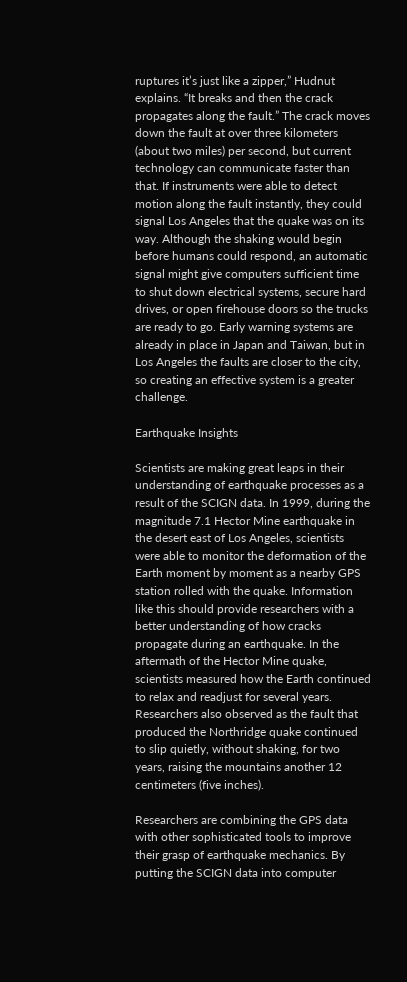ruptures it’s just like a zipper,” Hudnut explains. “It breaks and then the crack propagates along the fault.” The crack moves down the fault at over three kilometers (about two miles) per second, but current technology can communicate faster than that. If instruments were able to detect motion along the fault instantly, they could signal Los Angeles that the quake was on its way. Although the shaking would begin before humans could respond, an automatic signal might give computers sufficient time to shut down electrical systems, secure hard drives, or open firehouse doors so the trucks are ready to go. Early warning systems are already in place in Japan and Taiwan, but in Los Angeles the faults are closer to the city, so creating an effective system is a greater challenge.

Earthquake Insights

Scientists are making great leaps in their understanding of earthquake processes as a result of the SCIGN data. In 1999, during the magnitude 7.1 Hector Mine earthquake in the desert east of Los Angeles, scientists were able to monitor the deformation of the Earth moment by moment as a nearby GPS station rolled with the quake. Information like this should provide researchers with a better understanding of how cracks propagate during an earthquake. In the aftermath of the Hector Mine quake, scientists measured how the Earth continued to relax and readjust for several years. Researchers also observed as the fault that produced the Northridge quake continued to slip quietly, without shaking, for two years, raising the mountains another 12 centimeters (five inches).

Researchers are combining the GPS data with other sophisticated tools to improve their grasp of earthquake mechanics. By putting the SCIGN data into computer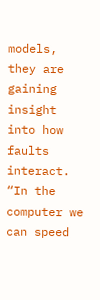models, they are gaining insight into how faults interact. “In the computer we can speed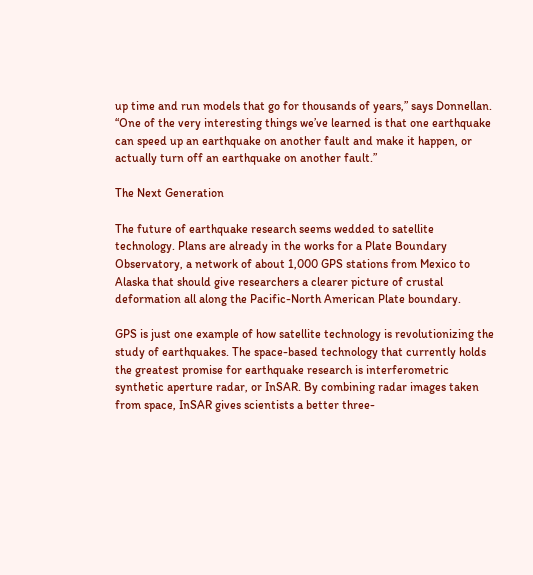up time and run models that go for thousands of years,” says Donnellan. “One of the very interesting things we’ve learned is that one earthquake can speed up an earthquake on another fault and make it happen, or actually turn off an earthquake on another fault.”

The Next Generation

The future of earthquake research seems wedded to satellite technology. Plans are already in the works for a Plate Boundary Observatory, a network of about 1,000 GPS stations from Mexico to Alaska that should give researchers a clearer picture of crustal deformation all along the Pacific-North American Plate boundary.

GPS is just one example of how satellite technology is revolutionizing the study of earthquakes. The space-based technology that currently holds the greatest promise for earthquake research is interferometric synthetic aperture radar, or InSAR. By combining radar images taken from space, InSAR gives scientists a better three-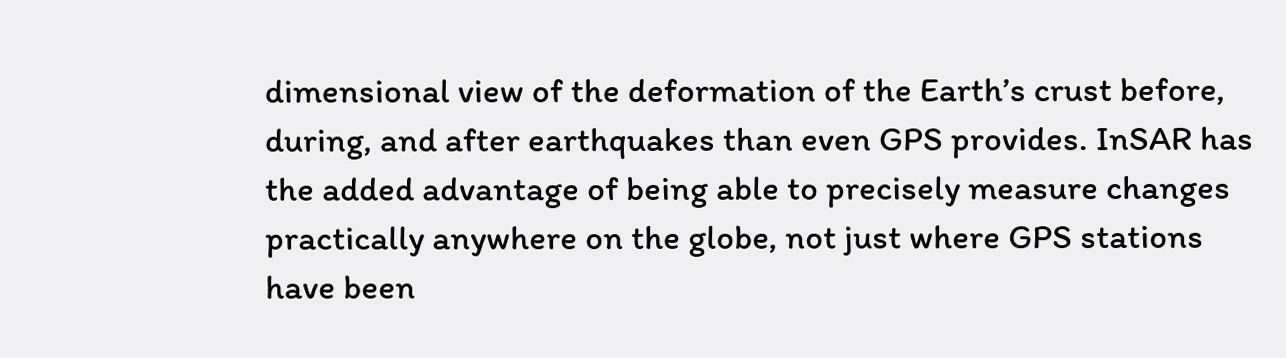dimensional view of the deformation of the Earth’s crust before, during, and after earthquakes than even GPS provides. InSAR has the added advantage of being able to precisely measure changes practically anywhere on the globe, not just where GPS stations have been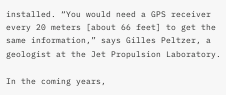installed. “You would need a GPS receiver every 20 meters [about 66 feet] to get the same information,” says Gilles Peltzer, a geologist at the Jet Propulsion Laboratory.

In the coming years,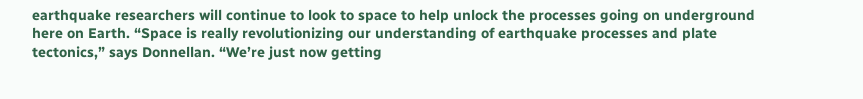earthquake researchers will continue to look to space to help unlock the processes going on underground here on Earth. “Space is really revolutionizing our understanding of earthquake processes and plate tectonics,” says Donnellan. “We’re just now getting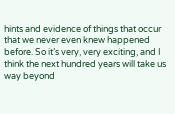hints and evidence of things that occur that we never even knew happened before. So it’s very, very exciting, and I think the next hundred years will take us way beyond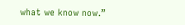what we know now.”